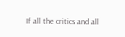If all the critics and all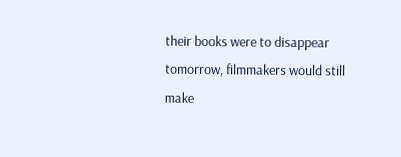their books were to disappear tomorrow, filmmakers would still make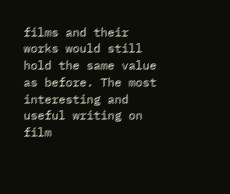films and their works would still hold the same value as before. The most interesting and useful writing on film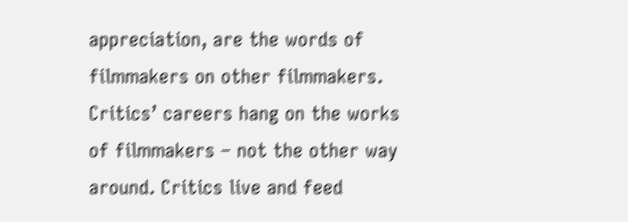appreciation, are the words of filmmakers on other filmmakers. Critics’ careers hang on the works of filmmakers – not the other way around. Critics live and feed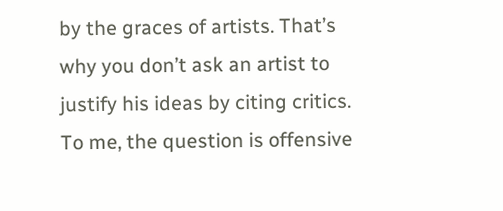by the graces of artists. That’s why you don’t ask an artist to justify his ideas by citing critics. To me, the question is offensive